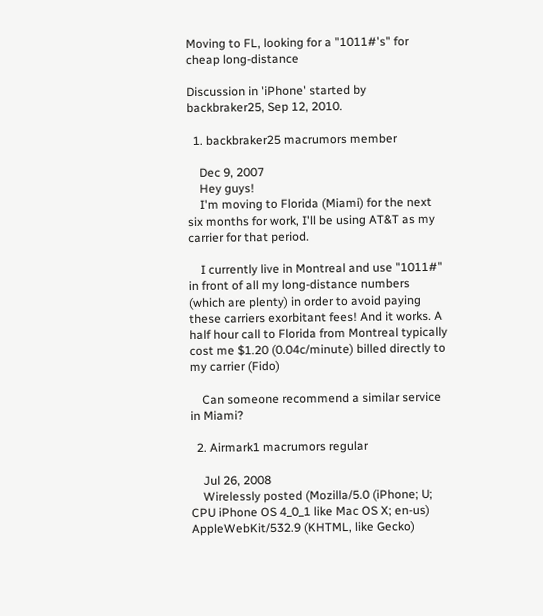Moving to FL, looking for a "1011#'s" for cheap long-distance

Discussion in 'iPhone' started by backbraker25, Sep 12, 2010.

  1. backbraker25 macrumors member

    Dec 9, 2007
    Hey guys!
    I'm moving to Florida (Miami) for the next six months for work, I'll be using AT&T as my carrier for that period.

    I currently live in Montreal and use "1011#" in front of all my long-distance numbers (which are plenty) in order to avoid paying these carriers exorbitant fees! And it works. A half hour call to Florida from Montreal typically cost me $1.20 (0.04c/minute) billed directly to my carrier (Fido)

    Can someone recommend a similar service in Miami?

  2. Airmark1 macrumors regular

    Jul 26, 2008
    Wirelessly posted (Mozilla/5.0 (iPhone; U; CPU iPhone OS 4_0_1 like Mac OS X; en-us) AppleWebKit/532.9 (KHTML, like Gecko)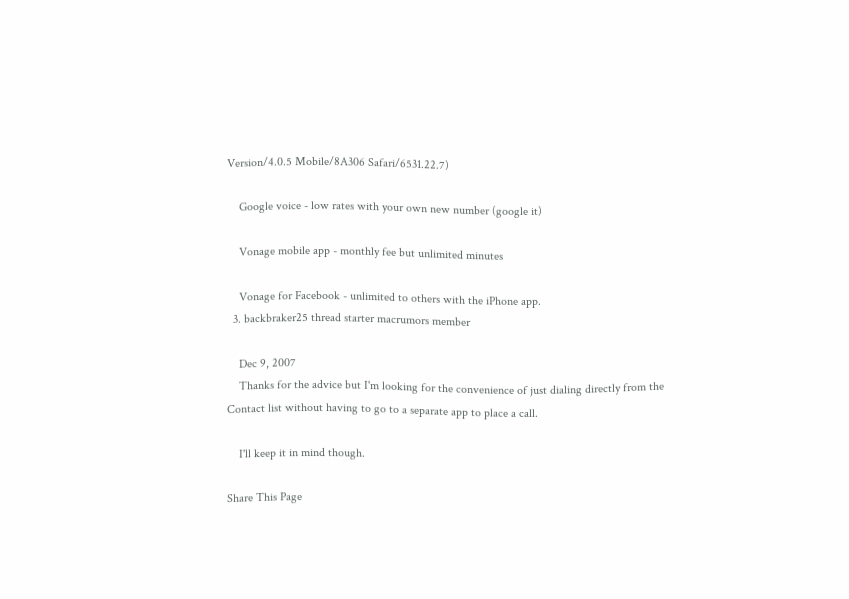Version/4.0.5 Mobile/8A306 Safari/6531.22.7)

    Google voice - low rates with your own new number (google it)

    Vonage mobile app - monthly fee but unlimited minutes

    Vonage for Facebook - unlimited to others with the iPhone app.
  3. backbraker25 thread starter macrumors member

    Dec 9, 2007
    Thanks for the advice but I'm looking for the convenience of just dialing directly from the Contact list without having to go to a separate app to place a call.

    I'll keep it in mind though.

Share This Page